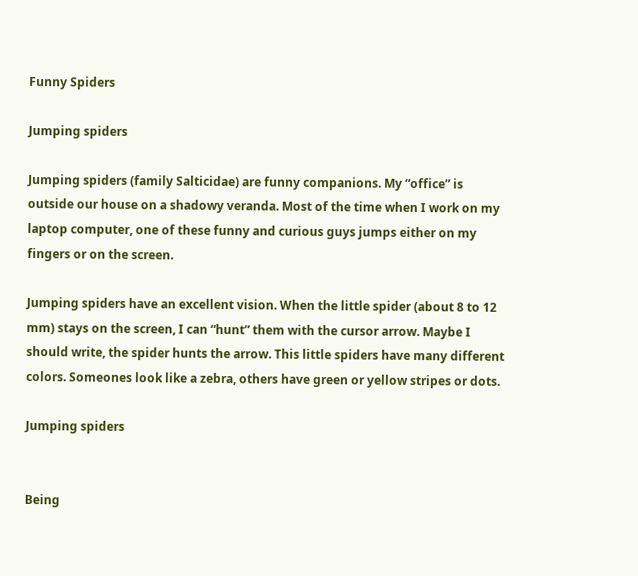Funny Spiders

Jumping spiders

Jumping spiders (family Salticidae) are funny companions. My “office” is outside our house on a shadowy veranda. Most of the time when I work on my laptop computer, one of these funny and curious guys jumps either on my fingers or on the screen.

Jumping spiders have an excellent vision. When the little spider (about 8 to 12 mm) stays on the screen, I can “hunt” them with the cursor arrow. Maybe I should write, the spider hunts the arrow. This little spiders have many different colors. Someones look like a zebra, others have green or yellow stripes or dots.

Jumping spiders


Being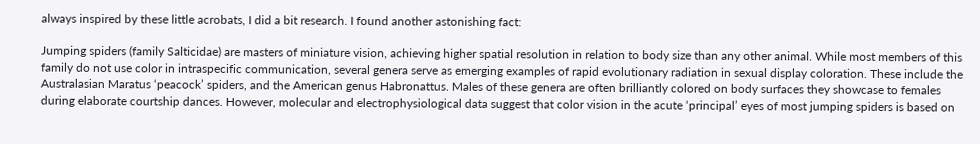always inspired by these little acrobats, I did a bit research. I found another astonishing fact:

Jumping spiders (family Salticidae) are masters of miniature vision, achieving higher spatial resolution in relation to body size than any other animal. While most members of this family do not use color in intraspecific communication, several genera serve as emerging examples of rapid evolutionary radiation in sexual display coloration. These include the Australasian Maratus ‘peacock’ spiders, and the American genus Habronattus. Males of these genera are often brilliantly colored on body surfaces they showcase to females during elaborate courtship dances. However, molecular and electrophysiological data suggest that color vision in the acute ‘principal’ eyes of most jumping spiders is based on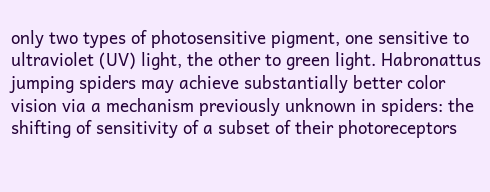only two types of photosensitive pigment, one sensitive to ultraviolet (UV) light, the other to green light. Habronattus jumping spiders may achieve substantially better color vision via a mechanism previously unknown in spiders: the shifting of sensitivity of a subset of their photoreceptors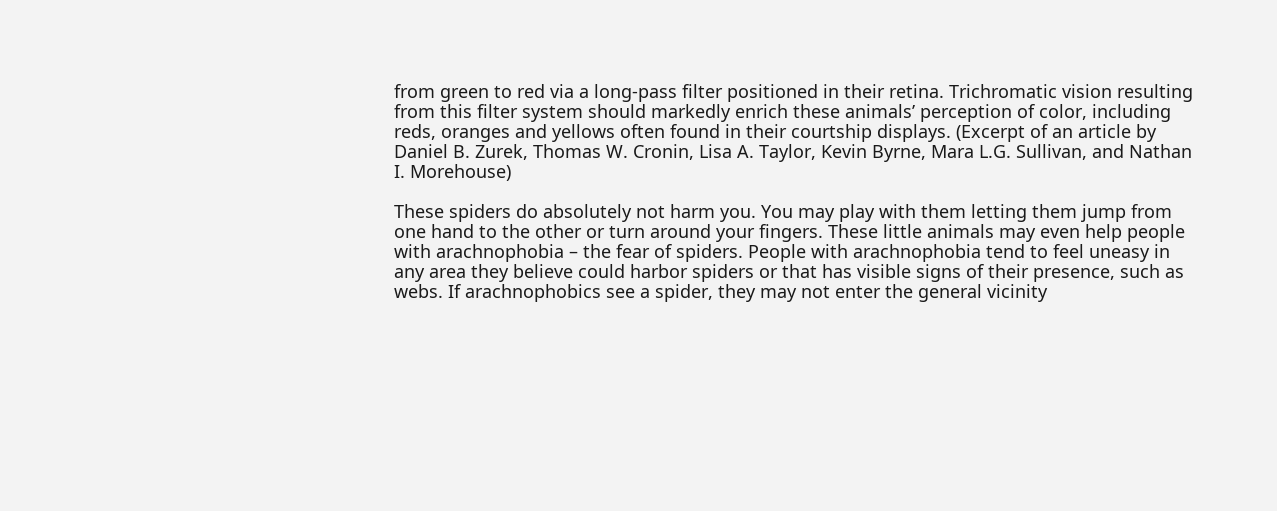from green to red via a long-pass filter positioned in their retina. Trichromatic vision resulting from this filter system should markedly enrich these animals’ perception of color, including reds, oranges and yellows often found in their courtship displays. (Excerpt of an article by Daniel B. Zurek, Thomas W. Cronin, Lisa A. Taylor, Kevin Byrne, Mara L.G. Sullivan, and Nathan I. Morehouse)

These spiders do absolutely not harm you. You may play with them letting them jump from one hand to the other or turn around your fingers. These little animals may even help people with arachnophobia – the fear of spiders. People with arachnophobia tend to feel uneasy in any area they believe could harbor spiders or that has visible signs of their presence, such as webs. If arachnophobics see a spider, they may not enter the general vicinity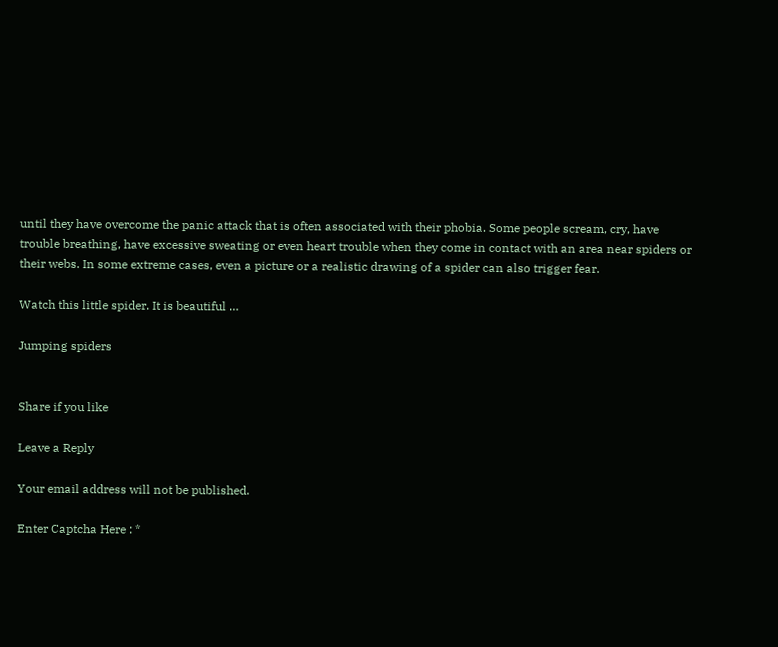until they have overcome the panic attack that is often associated with their phobia. Some people scream, cry, have trouble breathing, have excessive sweating or even heart trouble when they come in contact with an area near spiders or their webs. In some extreme cases, even a picture or a realistic drawing of a spider can also trigger fear.

Watch this little spider. It is beautiful …

Jumping spiders


Share if you like

Leave a Reply

Your email address will not be published.

Enter Captcha Here : *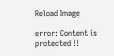Reload Image

error: Content is protected !!